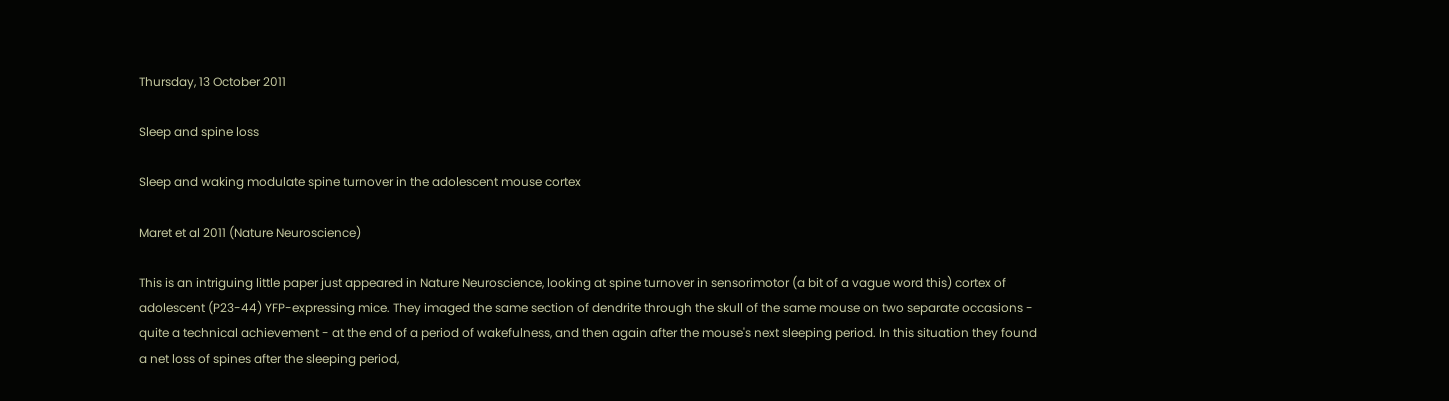Thursday, 13 October 2011

Sleep and spine loss

Sleep and waking modulate spine turnover in the adolescent mouse cortex

Maret et al 2011 (Nature Neuroscience)

This is an intriguing little paper just appeared in Nature Neuroscience, looking at spine turnover in sensorimotor (a bit of a vague word this) cortex of adolescent (P23-44) YFP-expressing mice. They imaged the same section of dendrite through the skull of the same mouse on two separate occasions - quite a technical achievement - at the end of a period of wakefulness, and then again after the mouse's next sleeping period. In this situation they found a net loss of spines after the sleeping period,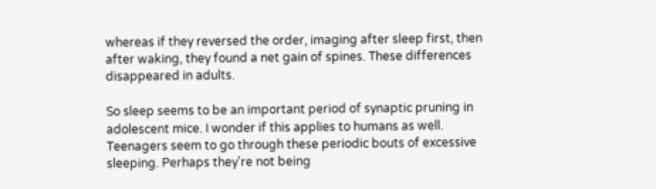whereas if they reversed the order, imaging after sleep first, then after waking, they found a net gain of spines. These differences disappeared in adults.

So sleep seems to be an important period of synaptic pruning in adolescent mice. I wonder if this applies to humans as well. Teenagers seem to go through these periodic bouts of excessive sleeping. Perhaps they're not being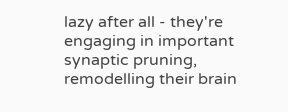lazy after all - they're engaging in important synaptic pruning, remodelling their brain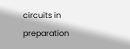circuits in preparation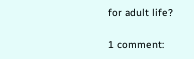for adult life?

1 comment: